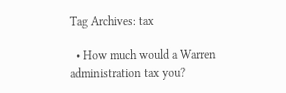Tag Archives: tax

  • How much would a Warren administration tax you?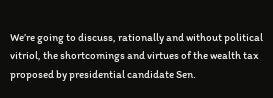We’re going to discuss, rationally and without political vitriol, the shortcomings and virtues of the wealth tax proposed by presidential candidate Sen.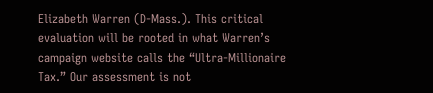Elizabeth Warren (D-Mass.). This critical evaluation will be rooted in what Warren’s campaign website calls the “Ultra-Millionaire Tax.” Our assessment is not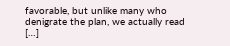favorable, but unlike many who denigrate the plan, we actually read […]